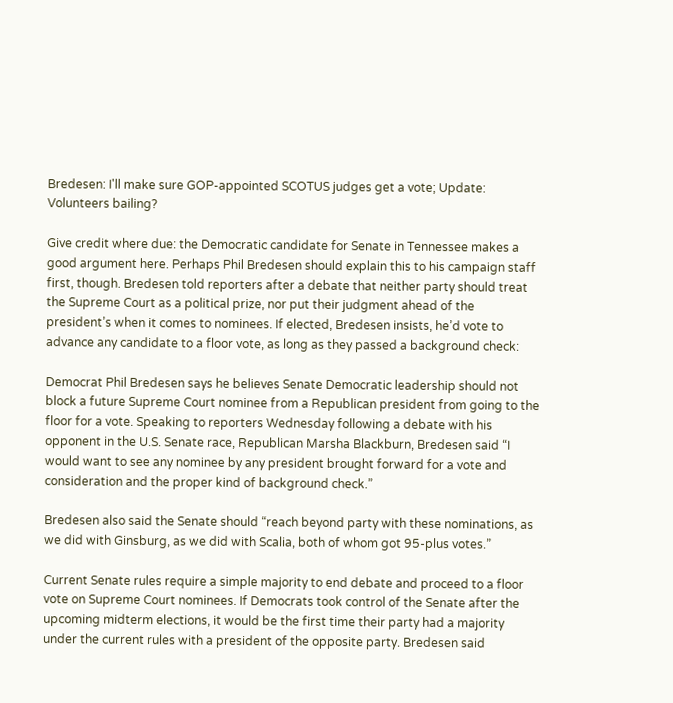Bredesen: I'll make sure GOP-appointed SCOTUS judges get a vote; Update: Volunteers bailing?

Give credit where due: the Democratic candidate for Senate in Tennessee makes a good argument here. Perhaps Phil Bredesen should explain this to his campaign staff first, though. Bredesen told reporters after a debate that neither party should treat the Supreme Court as a political prize, nor put their judgment ahead of the president’s when it comes to nominees. If elected, Bredesen insists, he’d vote to advance any candidate to a floor vote, as long as they passed a background check:

Democrat Phil Bredesen says he believes Senate Democratic leadership should not block a future Supreme Court nominee from a Republican president from going to the floor for a vote. Speaking to reporters Wednesday following a debate with his opponent in the U.S. Senate race, Republican Marsha Blackburn, Bredesen said “I would want to see any nominee by any president brought forward for a vote and consideration and the proper kind of background check.”

Bredesen also said the Senate should “reach beyond party with these nominations, as we did with Ginsburg, as we did with Scalia, both of whom got 95-plus votes.”

Current Senate rules require a simple majority to end debate and proceed to a floor vote on Supreme Court nominees. If Democrats took control of the Senate after the upcoming midterm elections, it would be the first time their party had a majority under the current rules with a president of the opposite party. Bredesen said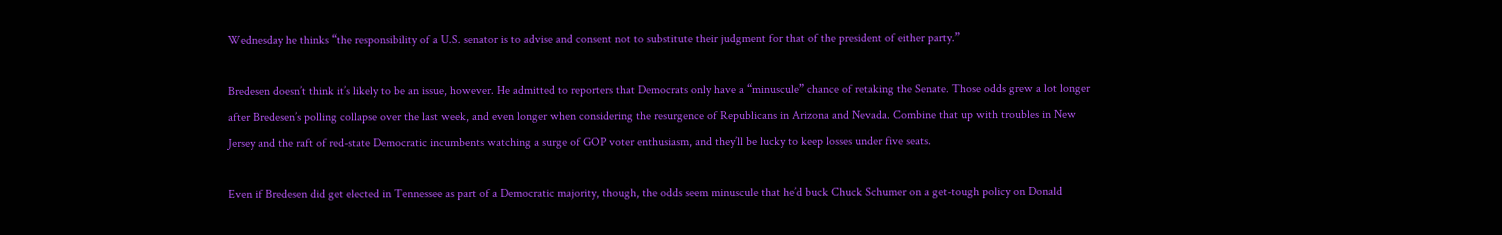Wednesday he thinks “the responsibility of a U.S. senator is to advise and consent not to substitute their judgment for that of the president of either party.”

Bredesen doesn’t think it’s likely to be an issue, however. He admitted to reporters that Democrats only have a “minuscule” chance of retaking the Senate. Those odds grew a lot longer after Bredesen’s polling collapse over the last week, and even longer when considering the resurgence of Republicans in Arizona and Nevada. Combine that up with troubles in New Jersey and the raft of red-state Democratic incumbents watching a surge of GOP voter enthusiasm, and they’ll be lucky to keep losses under five seats.

Even if Bredesen did get elected in Tennessee as part of a Democratic majority, though, the odds seem minuscule that he’d buck Chuck Schumer on a get-tough policy on Donald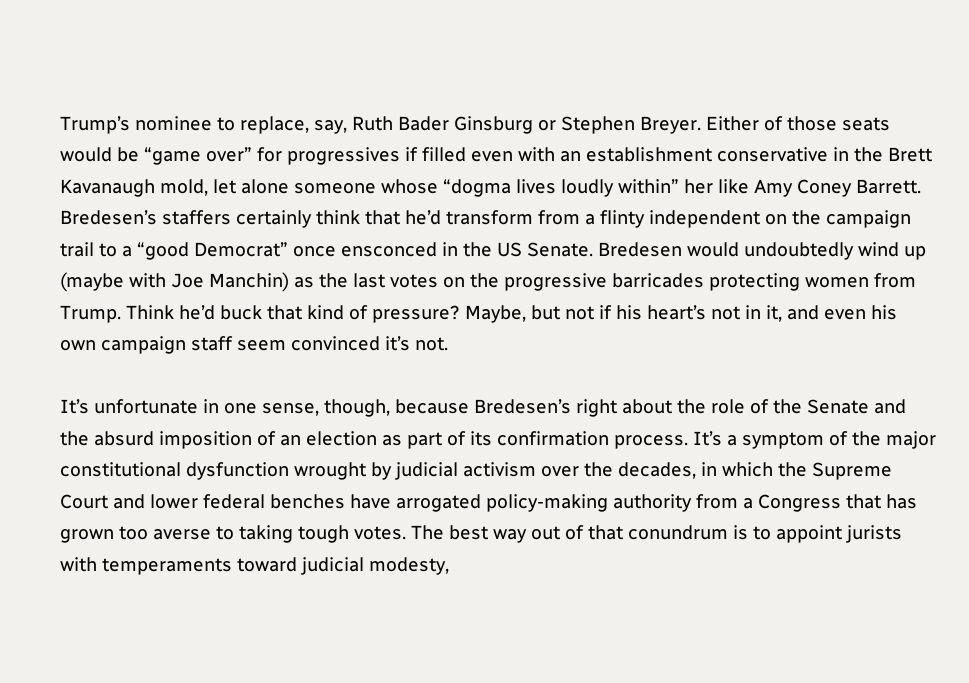Trump’s nominee to replace, say, Ruth Bader Ginsburg or Stephen Breyer. Either of those seats would be “game over” for progressives if filled even with an establishment conservative in the Brett Kavanaugh mold, let alone someone whose “dogma lives loudly within” her like Amy Coney Barrett. Bredesen’s staffers certainly think that he’d transform from a flinty independent on the campaign trail to a “good Democrat” once ensconced in the US Senate. Bredesen would undoubtedly wind up (maybe with Joe Manchin) as the last votes on the progressive barricades protecting women from Trump. Think he’d buck that kind of pressure? Maybe, but not if his heart’s not in it, and even his own campaign staff seem convinced it’s not.

It’s unfortunate in one sense, though, because Bredesen’s right about the role of the Senate and the absurd imposition of an election as part of its confirmation process. It’s a symptom of the major constitutional dysfunction wrought by judicial activism over the decades, in which the Supreme Court and lower federal benches have arrogated policy-making authority from a Congress that has grown too averse to taking tough votes. The best way out of that conundrum is to appoint jurists with temperaments toward judicial modesty,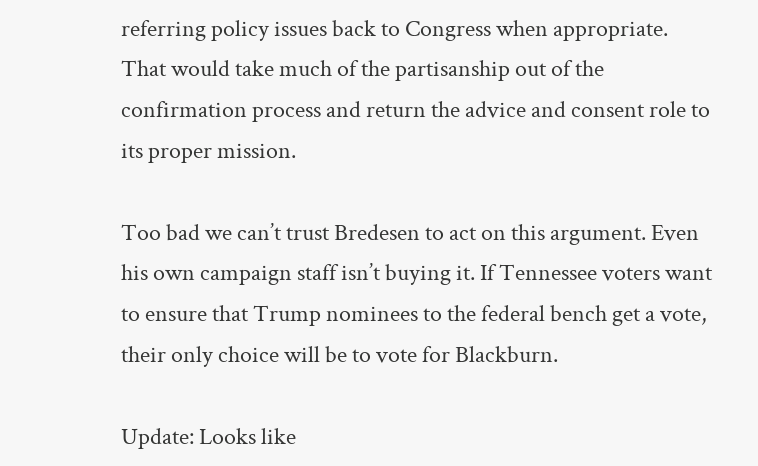referring policy issues back to Congress when appropriate. That would take much of the partisanship out of the confirmation process and return the advice and consent role to its proper mission.

Too bad we can’t trust Bredesen to act on this argument. Even his own campaign staff isn’t buying it. If Tennessee voters want to ensure that Trump nominees to the federal bench get a vote, their only choice will be to vote for Blackburn.

Update: Looks like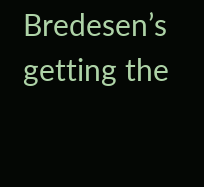Bredesen’s getting the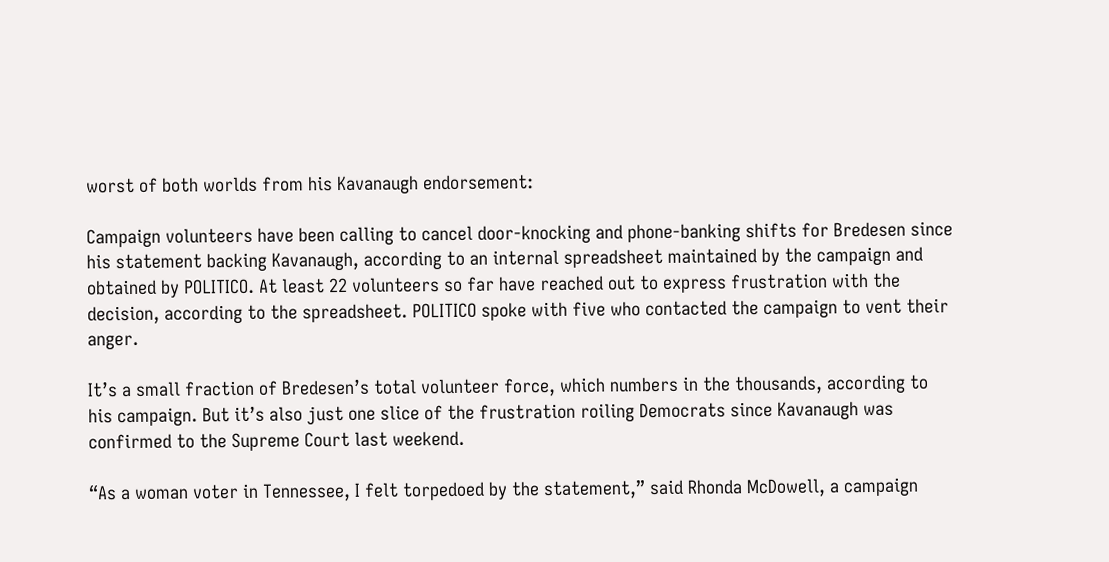worst of both worlds from his Kavanaugh endorsement:

Campaign volunteers have been calling to cancel door-knocking and phone-banking shifts for Bredesen since his statement backing Kavanaugh, according to an internal spreadsheet maintained by the campaign and obtained by POLITICO. At least 22 volunteers so far have reached out to express frustration with the decision, according to the spreadsheet. POLITICO spoke with five who contacted the campaign to vent their anger.

It’s a small fraction of Bredesen’s total volunteer force, which numbers in the thousands, according to his campaign. But it’s also just one slice of the frustration roiling Democrats since Kavanaugh was confirmed to the Supreme Court last weekend.

“As a woman voter in Tennessee, I felt torpedoed by the statement,” said Rhonda McDowell, a campaign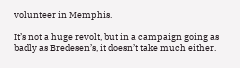volunteer in Memphis.

It’s not a huge revolt, but in a campaign going as badly as Bredesen’s, it doesn’t take much either.